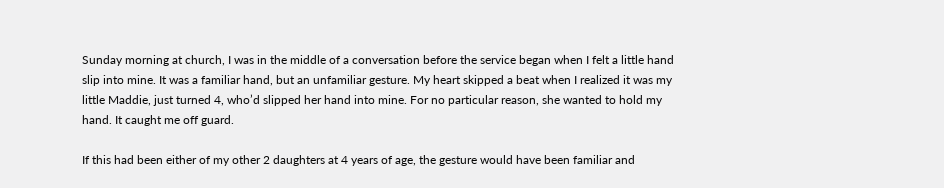Sunday morning at church, I was in the middle of a conversation before the service began when I felt a little hand slip into mine. It was a familiar hand, but an unfamiliar gesture. My heart skipped a beat when I realized it was my little Maddie, just turned 4, who’d slipped her hand into mine. For no particular reason, she wanted to hold my hand. It caught me off guard.

If this had been either of my other 2 daughters at 4 years of age, the gesture would have been familiar and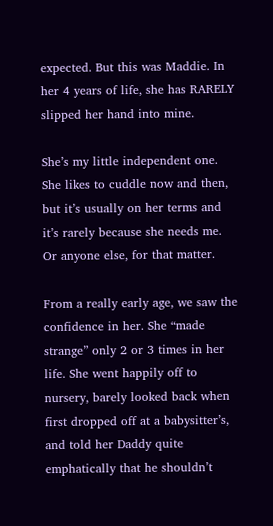expected. But this was Maddie. In her 4 years of life, she has RARELY slipped her hand into mine.

She’s my little independent one. She likes to cuddle now and then, but it’s usually on her terms and it’s rarely because she needs me. Or anyone else, for that matter.

From a really early age, we saw the confidence in her. She “made strange” only 2 or 3 times in her life. She went happily off to nursery, barely looked back when first dropped off at a babysitter’s, and told her Daddy quite emphatically that he shouldn’t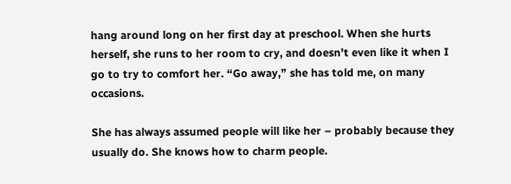hang around long on her first day at preschool. When she hurts herself, she runs to her room to cry, and doesn’t even like it when I go to try to comfort her. “Go away,” she has told me, on many occasions.

She has always assumed people will like her – probably because they usually do. She knows how to charm people.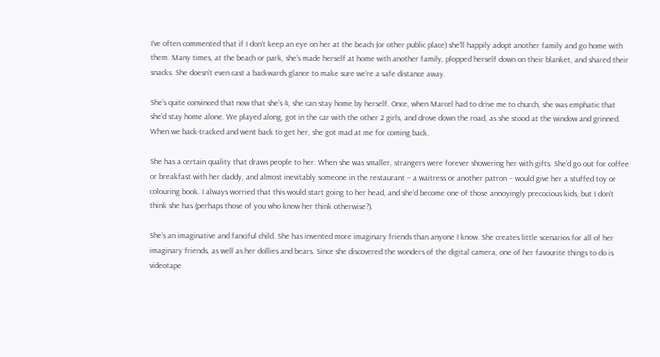I’ve often commented that if I don’t keep an eye on her at the beach (or other public place) she’ll happily adopt another family and go home with them. Many times, at the beach or park, she’s made herself at home with another family, plopped herself down on their blanket, and shared their snacks. She doesn’t even cast a backwards glance to make sure we’re a safe distance away.

She’s quite convinced that now that she’s 4, she can stay home by herself. Once, when Marcel had to drive me to church, she was emphatic that she’d stay home alone. We played along, got in the car with the other 2 girls, and drove down the road, as she stood at the window and grinned. When we back-tracked and went back to get her, she got mad at me for coming back.

She has a certain quality that draws people to her. When she was smaller, strangers were forever showering her with gifts. She’d go out for coffee or breakfast with her daddy, and almost inevitably someone in the restaurant – a waitress or another patron – would give her a stuffed toy or colouring book. I always worried that this would start going to her head, and she’d become one of those annoyingly precocious kids, but I don’t think she has (perhaps those of you who know her think otherwise?).

She’s an imaginative and fanciful child. She has invented more imaginary friends than anyone I know. She creates little scenarios for all of her imaginary friends, as well as her dollies and bears. Since she discovered the wonders of the digital camera, one of her favourite things to do is videotape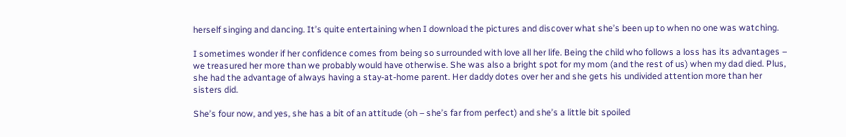herself singing and dancing. It’s quite entertaining when I download the pictures and discover what she’s been up to when no one was watching.

I sometimes wonder if her confidence comes from being so surrounded with love all her life. Being the child who follows a loss has its advantages – we treasured her more than we probably would have otherwise. She was also a bright spot for my mom (and the rest of us) when my dad died. Plus, she had the advantage of always having a stay-at-home parent. Her daddy dotes over her and she gets his undivided attention more than her sisters did.

She’s four now, and yes, she has a bit of an attitude (oh – she’s far from perfect) and she’s a little bit spoiled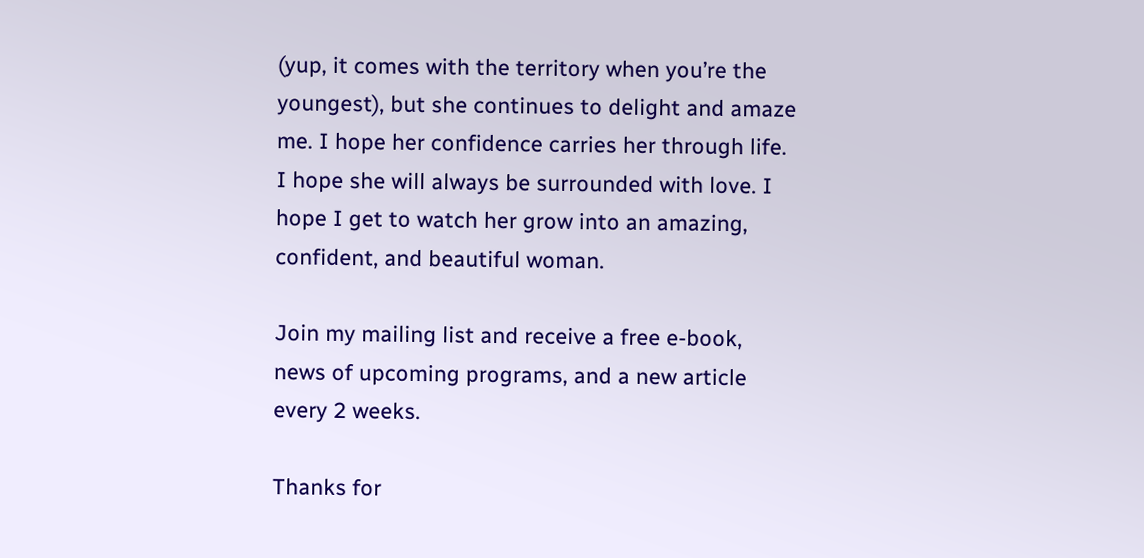(yup, it comes with the territory when you’re the youngest), but she continues to delight and amaze me. I hope her confidence carries her through life. I hope she will always be surrounded with love. I hope I get to watch her grow into an amazing, confident, and beautiful woman.

Join my mailing list and receive a free e-book, news of upcoming programs, and a new article every 2 weeks.

Thanks for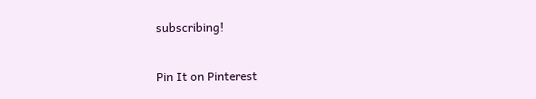subscribing!

Pin It on Pinterest